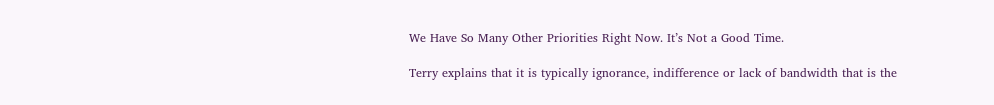We Have So Many Other Priorities Right Now. It’s Not a Good Time.

Terry explains that it is typically ignorance, indifference or lack of bandwidth that is the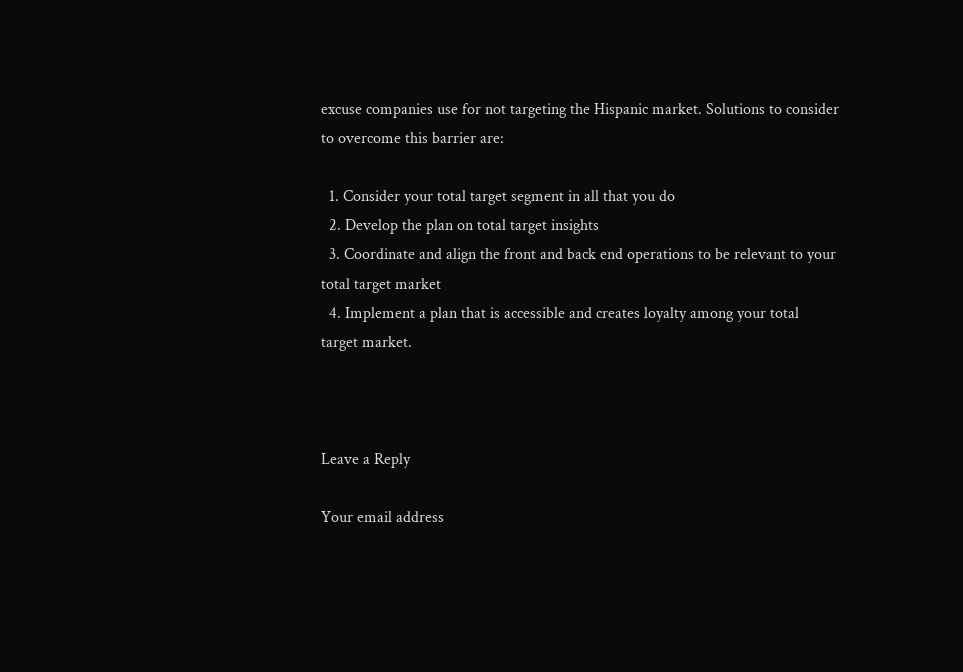excuse companies use for not targeting the Hispanic market. Solutions to consider to overcome this barrier are:

  1. Consider your total target segment in all that you do
  2. Develop the plan on total target insights
  3. Coordinate and align the front and back end operations to be relevant to your total target market
  4. Implement a plan that is accessible and creates loyalty among your total target market.



Leave a Reply

Your email address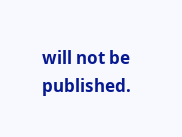will not be published.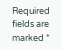Required fields are marked *